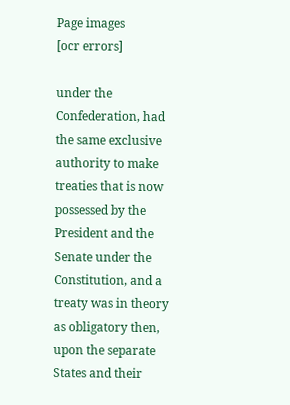Page images
[ocr errors]

under the Confederation, had the same exclusive authority to make treaties that is now possessed by the President and the Senate under the Constitution, and a treaty was in theory as obligatory then, upon the separate States and their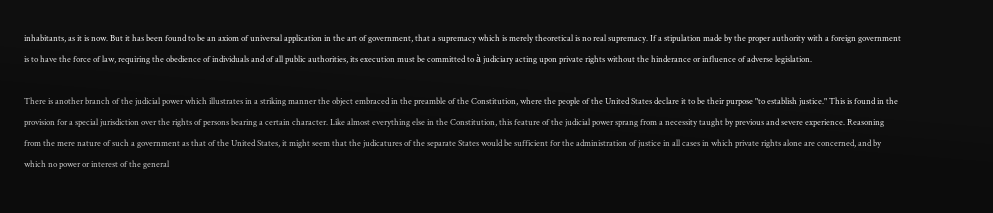inhabitants, as it is now. But it has been found to be an axiom of universal application in the art of government, that a supremacy which is merely theoretical is no real supremacy. If a stipulation made by the proper authority with a foreign government is to have the force of law, requiring the obedience of individuals and of all public authorities, its execution must be committed to à judiciary acting upon private rights without the hinderance or influence of adverse legislation.

There is another branch of the judicial power which illustrates in a striking manner the object embraced in the preamble of the Constitution, where the people of the United States declare it to be their purpose "to establish justice." This is found in the provision for a special jurisdiction over the rights of persons bearing a certain character. Like almost everything else in the Constitution, this feature of the judicial power sprang from a necessity taught by previous and severe experience. Reasoning from the mere nature of such a government as that of the United States, it might seem that the judicatures of the separate States would be sufficient for the administration of justice in all cases in which private rights alone are concerned, and by which no power or interest of the general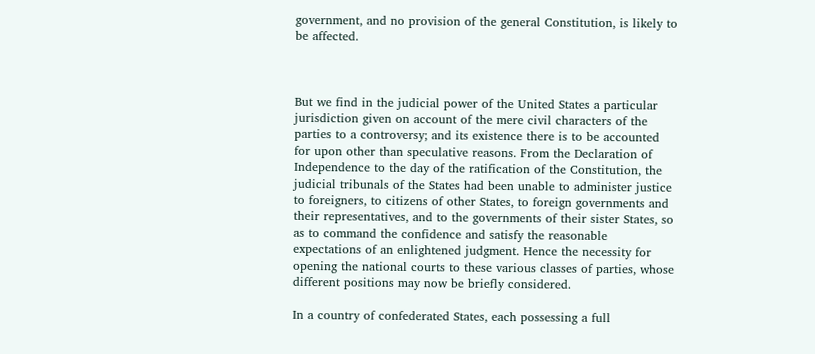government, and no provision of the general Constitution, is likely to be affected.



But we find in the judicial power of the United States a particular jurisdiction given on account of the mere civil characters of the parties to a controversy; and its existence there is to be accounted for upon other than speculative reasons. From the Declaration of Independence to the day of the ratification of the Constitution, the judicial tribunals of the States had been unable to administer justice to foreigners, to citizens of other States, to foreign governments and their representatives, and to the governments of their sister States, so as to command the confidence and satisfy the reasonable expectations of an enlightened judgment. Hence the necessity for opening the national courts to these various classes of parties, whose different positions may now be briefly considered.

In a country of confederated States, each possessing a full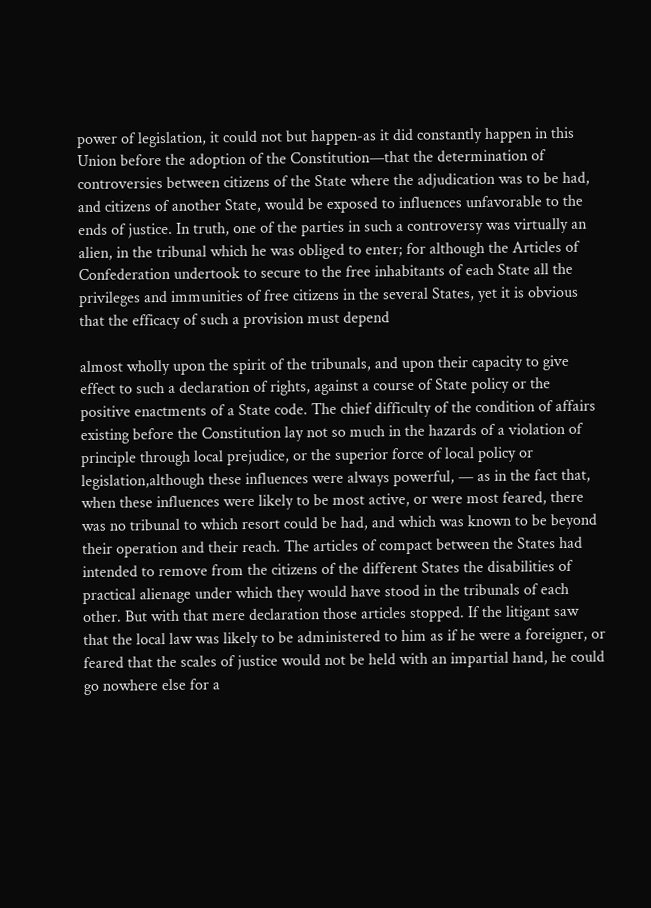power of legislation, it could not but happen-as it did constantly happen in this Union before the adoption of the Constitution—that the determination of controversies between citizens of the State where the adjudication was to be had, and citizens of another State, would be exposed to influences unfavorable to the ends of justice. In truth, one of the parties in such a controversy was virtually an alien, in the tribunal which he was obliged to enter; for although the Articles of Confederation undertook to secure to the free inhabitants of each State all the privileges and immunities of free citizens in the several States, yet it is obvious that the efficacy of such a provision must depend

almost wholly upon the spirit of the tribunals, and upon their capacity to give effect to such a declaration of rights, against a course of State policy or the positive enactments of a State code. The chief difficulty of the condition of affairs existing before the Constitution lay not so much in the hazards of a violation of principle through local prejudice, or the superior force of local policy or legislation,although these influences were always powerful, — as in the fact that, when these influences were likely to be most active, or were most feared, there was no tribunal to which resort could be had, and which was known to be beyond their operation and their reach. The articles of compact between the States had intended to remove from the citizens of the different States the disabilities of practical alienage under which they would have stood in the tribunals of each other. But with that mere declaration those articles stopped. If the litigant saw that the local law was likely to be administered to him as if he were a foreigner, or feared that the scales of justice would not be held with an impartial hand, he could go nowhere else for a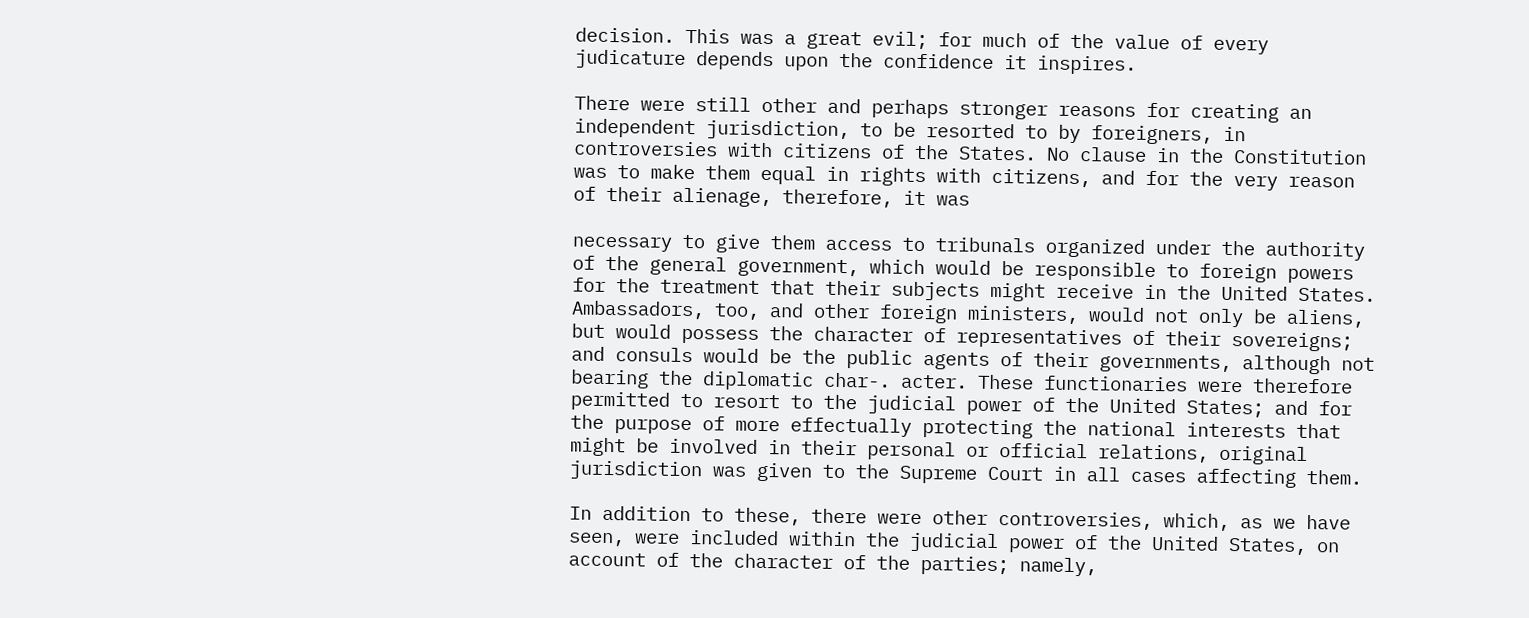decision. This was a great evil; for much of the value of every judicature depends upon the confidence it inspires.

There were still other and perhaps stronger reasons for creating an independent jurisdiction, to be resorted to by foreigners, in controversies with citizens of the States. No clause in the Constitution was to make them equal in rights with citizens, and for the very reason of their alienage, therefore, it was

necessary to give them access to tribunals organized under the authority of the general government, which would be responsible to foreign powers for the treatment that their subjects might receive in the United States. Ambassadors, too, and other foreign ministers, would not only be aliens, but would possess the character of representatives of their sovereigns; and consuls would be the public agents of their governments, although not bearing the diplomatic char-. acter. These functionaries were therefore permitted to resort to the judicial power of the United States; and for the purpose of more effectually protecting the national interests that might be involved in their personal or official relations, original jurisdiction was given to the Supreme Court in all cases affecting them.

In addition to these, there were other controversies, which, as we have seen, were included within the judicial power of the United States, on account of the character of the parties; namely,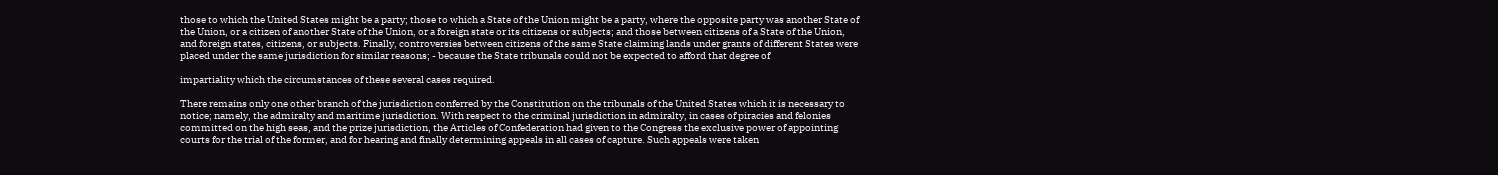those to which the United States might be a party; those to which a State of the Union might be a party, where the opposite party was another State of the Union, or a citizen of another State of the Union, or a foreign state or its citizens or subjects; and those between citizens of a State of the Union, and foreign states, citizens, or subjects. Finally, controversies between citizens of the same State claiming lands under grants of different States were placed under the same jurisdiction for similar reasons; - because the State tribunals could not be expected to afford that degree of

impartiality which the circumstances of these several cases required.

There remains only one other branch of the jurisdiction conferred by the Constitution on the tribunals of the United States which it is necessary to notice; namely, the admiralty and maritime jurisdiction. With respect to the criminal jurisdiction in admiralty, in cases of piracies and felonies committed on the high seas, and the prize jurisdiction, the Articles of Confederation had given to the Congress the exclusive power of appointing courts for the trial of the former, and for hearing and finally determining appeals in all cases of capture. Such appeals were taken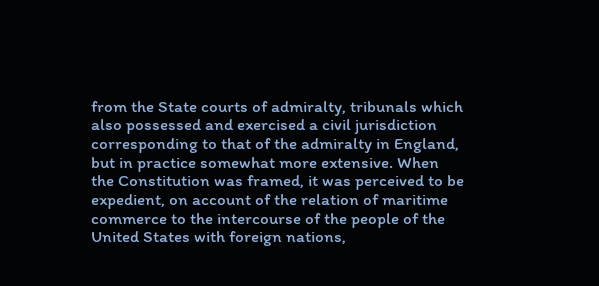from the State courts of admiralty, tribunals which also possessed and exercised a civil jurisdiction corresponding to that of the admiralty in England, but in practice somewhat more extensive. When the Constitution was framed, it was perceived to be expedient, on account of the relation of maritime commerce to the intercourse of the people of the United States with foreign nations,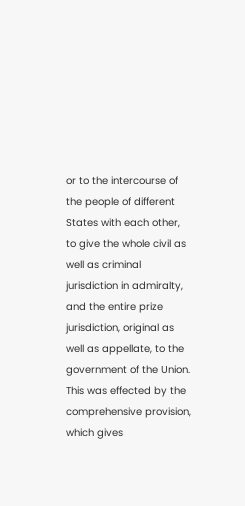or to the intercourse of the people of different States with each other, to give the whole civil as well as criminal jurisdiction in admiralty, and the entire prize jurisdiction, original as well as appellate, to the government of the Union. This was effected by the comprehensive provision, which gives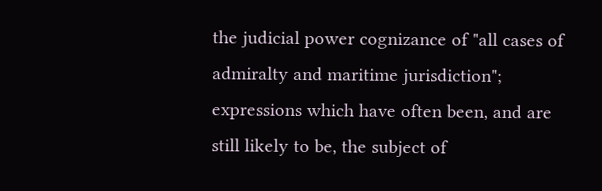the judicial power cognizance of "all cases of admiralty and maritime jurisdiction"; expressions which have often been, and are still likely to be, the subject of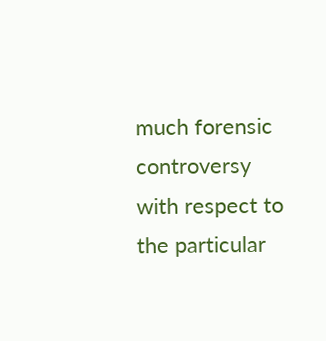much forensic controversy with respect to the particular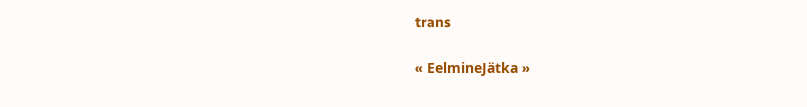trans

« EelmineJätka »